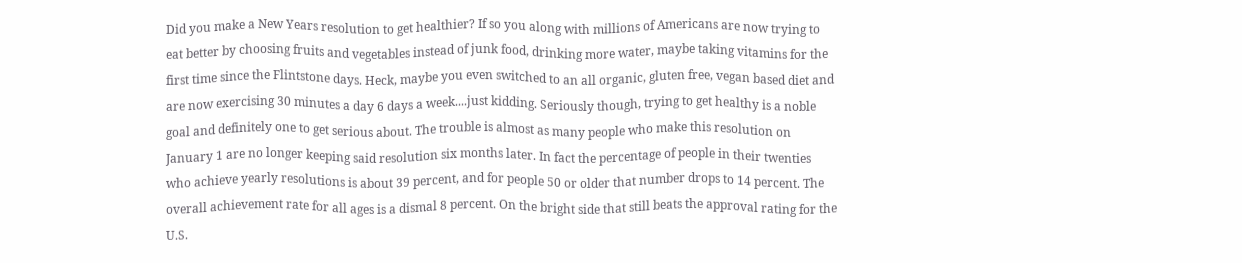Did you make a New Years resolution to get healthier? If so you along with millions of Americans are now trying to eat better by choosing fruits and vegetables instead of junk food, drinking more water, maybe taking vitamins for the first time since the Flintstone days. Heck, maybe you even switched to an all organic, gluten free, vegan based diet and are now exercising 30 minutes a day 6 days a week....just kidding. Seriously though, trying to get healthy is a noble goal and definitely one to get serious about. The trouble is almost as many people who make this resolution on January 1 are no longer keeping said resolution six months later. In fact the percentage of people in their twenties who achieve yearly resolutions is about 39 percent, and for people 50 or older that number drops to 14 percent. The overall achievement rate for all ages is a dismal 8 percent. On the bright side that still beats the approval rating for the U.S.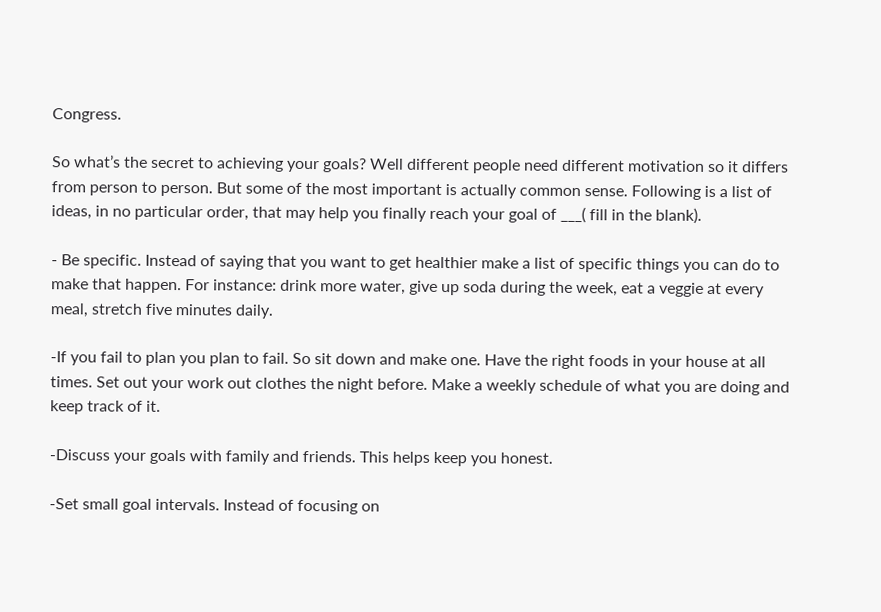Congress.

So what’s the secret to achieving your goals? Well different people need different motivation so it differs from person to person. But some of the most important is actually common sense. Following is a list of ideas, in no particular order, that may help you finally reach your goal of ___( fill in the blank).

- Be specific. Instead of saying that you want to get healthier make a list of specific things you can do to make that happen. For instance: drink more water, give up soda during the week, eat a veggie at every meal, stretch five minutes daily.

-If you fail to plan you plan to fail. So sit down and make one. Have the right foods in your house at all times. Set out your work out clothes the night before. Make a weekly schedule of what you are doing and keep track of it.

-Discuss your goals with family and friends. This helps keep you honest.

-Set small goal intervals. Instead of focusing on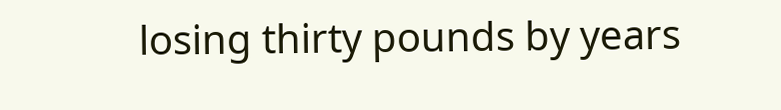losing thirty pounds by years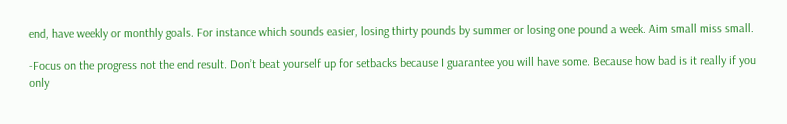end, have weekly or monthly goals. For instance which sounds easier, losing thirty pounds by summer or losing one pound a week. Aim small miss small.

-Focus on the progress not the end result. Don’t beat yourself up for setbacks because I guarantee you will have some. Because how bad is it really if you only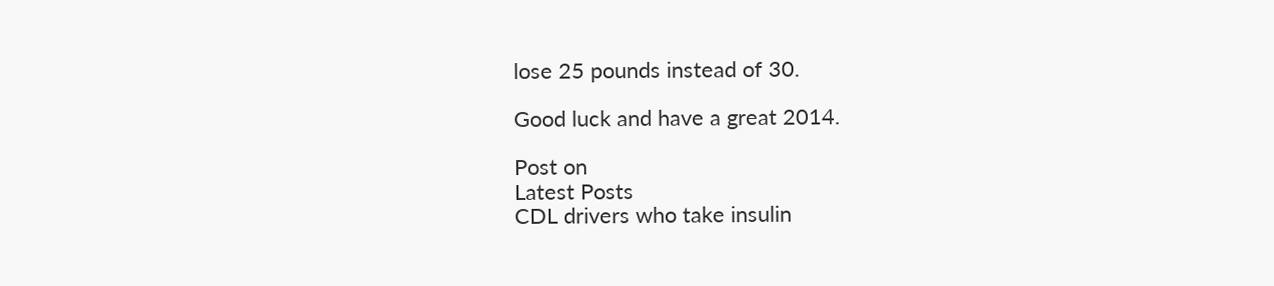lose 25 pounds instead of 30.

Good luck and have a great 2014.

Post on
Latest Posts
CDL drivers who take insulin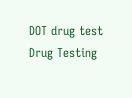DOT drug test
Drug Testing